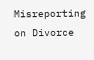Misreporting on Divorce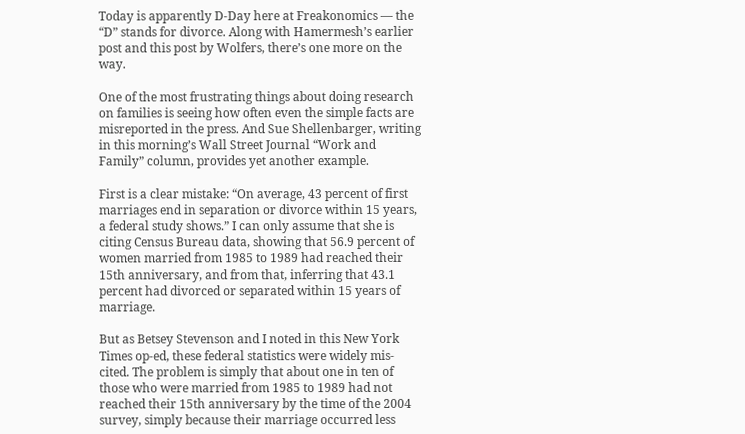Today is apparently D-Day here at Freakonomics — the “D” stands for divorce. Along with Hamermesh’s earlier post and this post by Wolfers, there’s one more on the way.

One of the most frustrating things about doing research on families is seeing how often even the simple facts are misreported in the press. And Sue Shellenbarger, writing in this morning’s Wall Street Journal “Work and Family” column, provides yet another example.

First is a clear mistake: “On average, 43 percent of first marriages end in separation or divorce within 15 years, a federal study shows.” I can only assume that she is citing Census Bureau data, showing that 56.9 percent of women married from 1985 to 1989 had reached their 15th anniversary, and from that, inferring that 43.1 percent had divorced or separated within 15 years of marriage.

But as Betsey Stevenson and I noted in this New York Times op-ed, these federal statistics were widely mis-cited. The problem is simply that about one in ten of those who were married from 1985 to 1989 had not reached their 15th anniversary by the time of the 2004 survey, simply because their marriage occurred less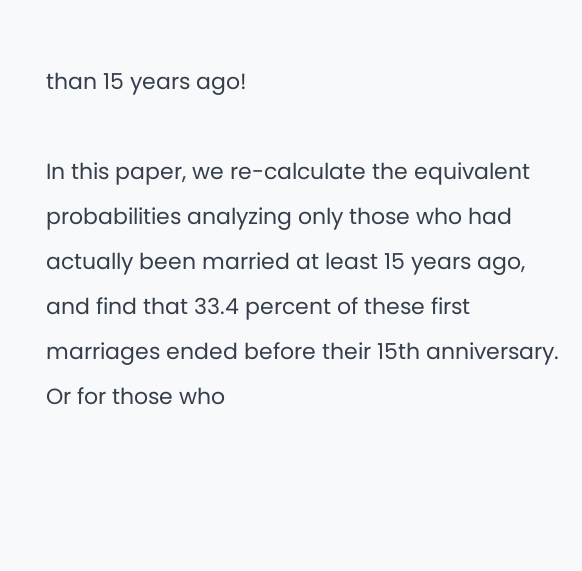than 15 years ago!

In this paper, we re-calculate the equivalent probabilities analyzing only those who had actually been married at least 15 years ago, and find that 33.4 percent of these first marriages ended before their 15th anniversary. Or for those who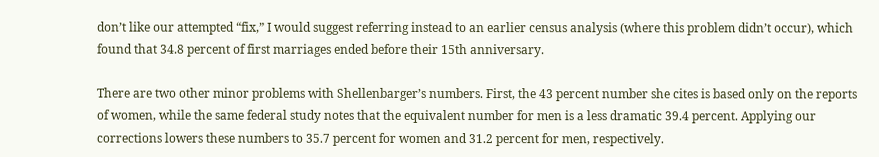don’t like our attempted “fix,” I would suggest referring instead to an earlier census analysis (where this problem didn’t occur), which found that 34.8 percent of first marriages ended before their 15th anniversary.

There are two other minor problems with Shellenbarger’s numbers. First, the 43 percent number she cites is based only on the reports of women, while the same federal study notes that the equivalent number for men is a less dramatic 39.4 percent. Applying our corrections lowers these numbers to 35.7 percent for women and 31.2 percent for men, respectively.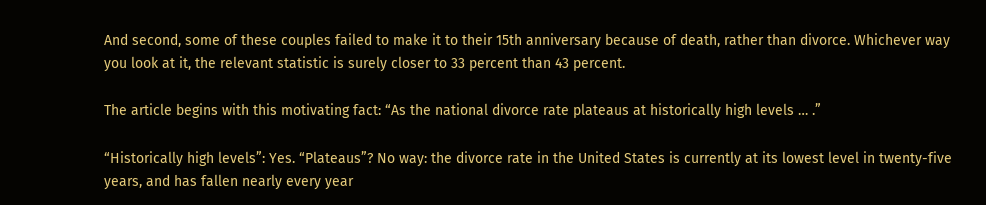And second, some of these couples failed to make it to their 15th anniversary because of death, rather than divorce. Whichever way you look at it, the relevant statistic is surely closer to 33 percent than 43 percent.

The article begins with this motivating fact: “As the national divorce rate plateaus at historically high levels … .”

“Historically high levels”: Yes. “Plateaus”? No way: the divorce rate in the United States is currently at its lowest level in twenty-five years, and has fallen nearly every year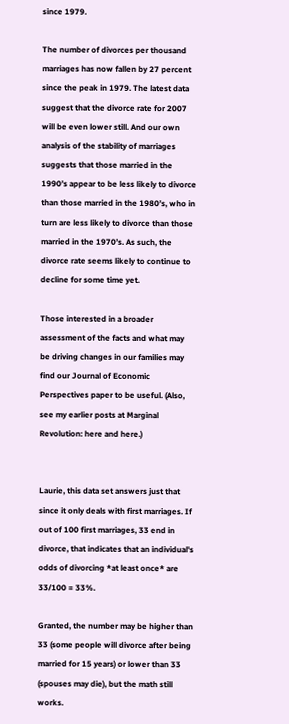since 1979.

The number of divorces per thousand marriages has now fallen by 27 percent since the peak in 1979. The latest data suggest that the divorce rate for 2007 will be even lower still. And our own analysis of the stability of marriages suggests that those married in the 1990’s appear to be less likely to divorce than those married in the 1980’s, who in turn are less likely to divorce than those married in the 1970’s. As such, the divorce rate seems likely to continue to decline for some time yet.

Those interested in a broader assessment of the facts and what may be driving changes in our families may find our Journal of Economic Perspectives paper to be useful. (Also, see my earlier posts at Marginal Revolution: here and here.)


Laurie, this data set answers just that since it only deals with first marriages. If out of 100 first marriages, 33 end in divorce, that indicates that an individual's odds of divorcing *at least once* are 33/100 = 33%.

Granted, the number may be higher than 33 (some people will divorce after being married for 15 years) or lower than 33 (spouses may die), but the math still works.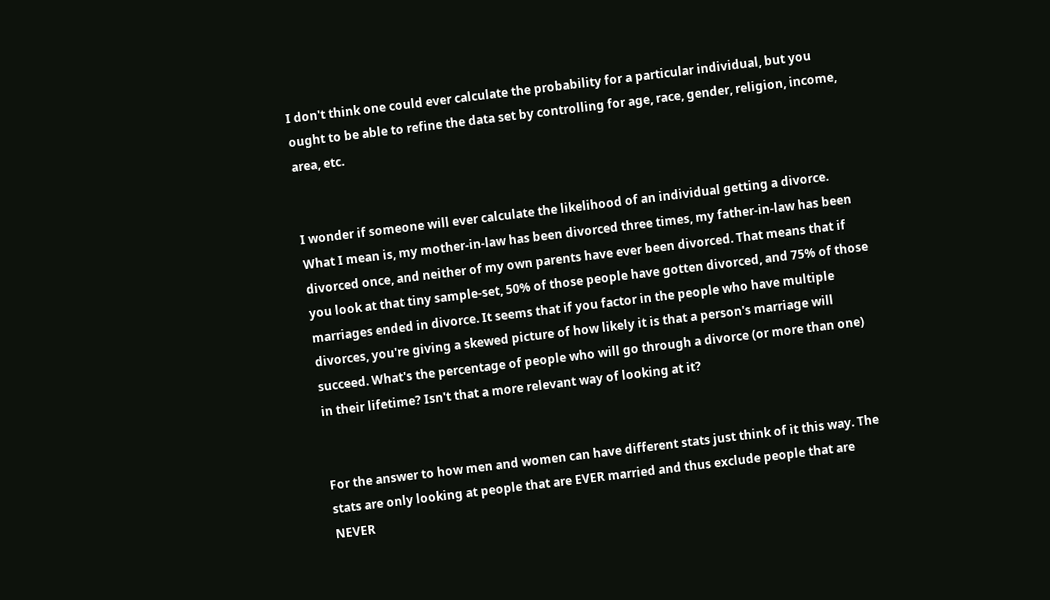I don't think one could ever calculate the probability for a particular individual, but you ought to be able to refine the data set by controlling for age, race, gender, religion, income, area, etc.


I wonder if someone will ever calculate the likelihood of an individual getting a divorce. What I mean is, my mother-in-law has been divorced three times, my father-in-law has been divorced once, and neither of my own parents have ever been divorced. That means that if you look at that tiny sample-set, 50% of those people have gotten divorced, and 75% of those marriages ended in divorce. It seems that if you factor in the people who have multiple divorces, you're giving a skewed picture of how likely it is that a person's marriage will succeed. What's the percentage of people who will go through a divorce (or more than one) in their lifetime? Isn't that a more relevant way of looking at it?


For the answer to how men and women can have different stats just think of it this way. The stats are only looking at people that are EVER married and thus exclude people that are NEVER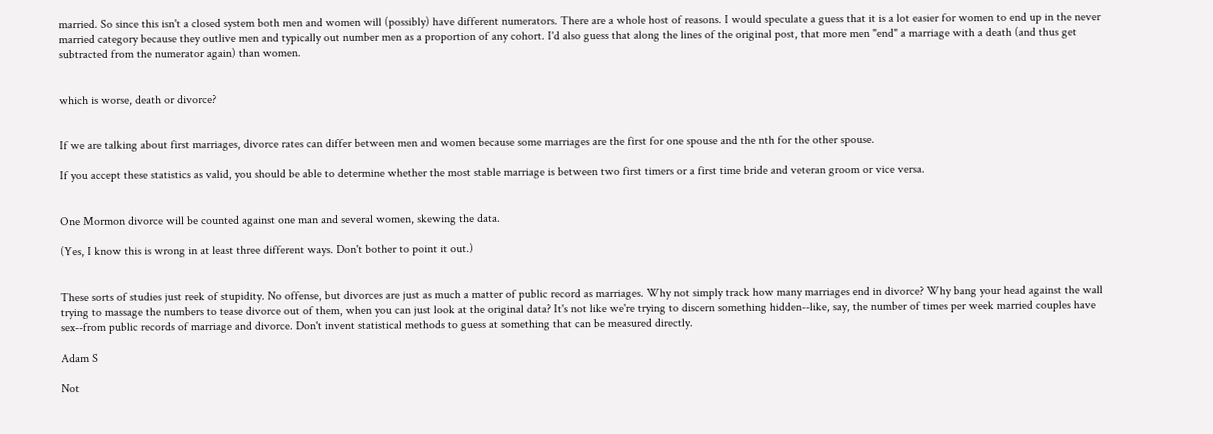married. So since this isn't a closed system both men and women will (possibly) have different numerators. There are a whole host of reasons. I would speculate a guess that it is a lot easier for women to end up in the never married category because they outlive men and typically out number men as a proportion of any cohort. I'd also guess that along the lines of the original post, that more men "end" a marriage with a death (and thus get subtracted from the numerator again) than women.


which is worse, death or divorce?


If we are talking about first marriages, divorce rates can differ between men and women because some marriages are the first for one spouse and the nth for the other spouse.

If you accept these statistics as valid, you should be able to determine whether the most stable marriage is between two first timers or a first time bride and veteran groom or vice versa.


One Mormon divorce will be counted against one man and several women, skewing the data.

(Yes, I know this is wrong in at least three different ways. Don't bother to point it out.)


These sorts of studies just reek of stupidity. No offense, but divorces are just as much a matter of public record as marriages. Why not simply track how many marriages end in divorce? Why bang your head against the wall trying to massage the numbers to tease divorce out of them, when you can just look at the original data? It's not like we're trying to discern something hidden--like, say, the number of times per week married couples have sex--from public records of marriage and divorce. Don't invent statistical methods to guess at something that can be measured directly.

Adam S

Not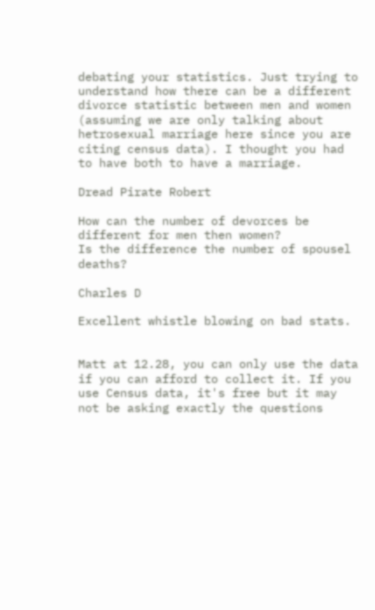debating your statistics. Just trying to understand how there can be a different divorce statistic between men and women (assuming we are only talking about hetrosexual marriage here since you are citing census data). I thought you had to have both to have a marriage.

Dread Pirate Robert

How can the number of devorces be different for men then women?
Is the difference the number of spousel deaths?

Charles D

Excellent whistle blowing on bad stats.


Matt at 12.28, you can only use the data if you can afford to collect it. If you use Census data, it's free but it may not be asking exactly the questions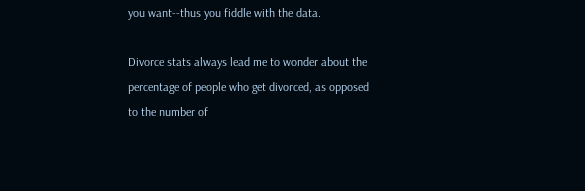you want--thus you fiddle with the data.

Divorce stats always lead me to wonder about the percentage of people who get divorced, as opposed to the number of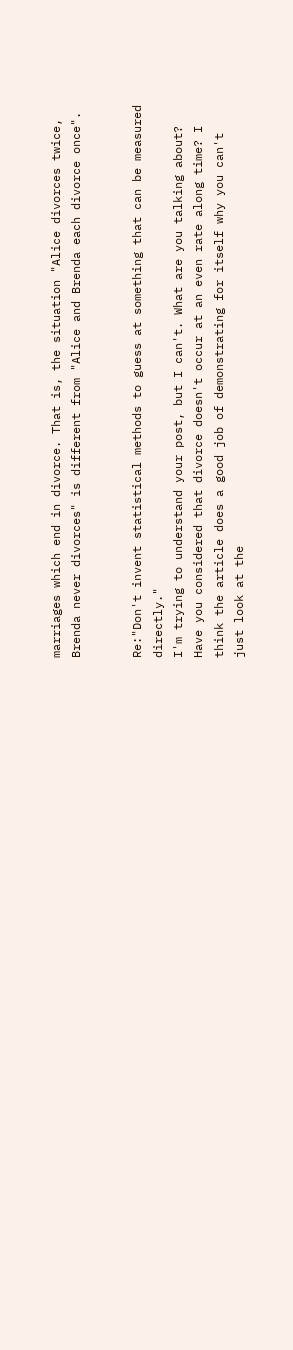marriages which end in divorce. That is, the situation "Alice divorces twice, Brenda never divorces" is different from "Alice and Brenda each divorce once".


Re:"Don't invent statistical methods to guess at something that can be measured directly."
I'm trying to understand your post, but I can't. What are you talking about? Have you considered that divorce doesn't occur at an even rate along time? I think the article does a good job of demonstrating for itself why you can't just look at the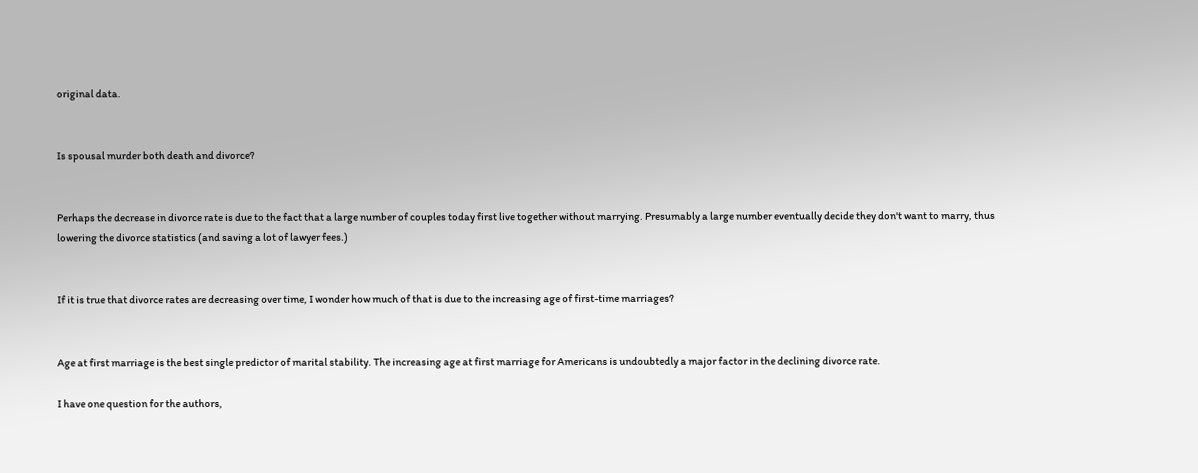original data.


Is spousal murder both death and divorce?


Perhaps the decrease in divorce rate is due to the fact that a large number of couples today first live together without marrying. Presumably a large number eventually decide they don't want to marry, thus lowering the divorce statistics (and saving a lot of lawyer fees.)


If it is true that divorce rates are decreasing over time, I wonder how much of that is due to the increasing age of first-time marriages?


Age at first marriage is the best single predictor of marital stability. The increasing age at first marriage for Americans is undoubtedly a major factor in the declining divorce rate.

I have one question for the authors,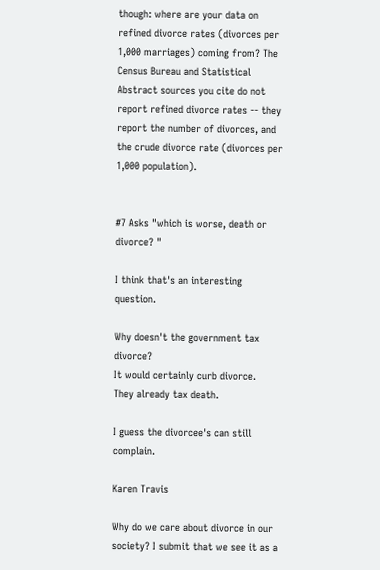though: where are your data on refined divorce rates (divorces per 1,000 marriages) coming from? The Census Bureau and Statistical Abstract sources you cite do not report refined divorce rates -- they report the number of divorces, and the crude divorce rate (divorces per 1,000 population).


#7 Asks "which is worse, death or divorce? "

I think that's an interesting question.

Why doesn't the government tax divorce?
It would certainly curb divorce.
They already tax death.

I guess the divorcee's can still complain.

Karen Travis

Why do we care about divorce in our society? I submit that we see it as a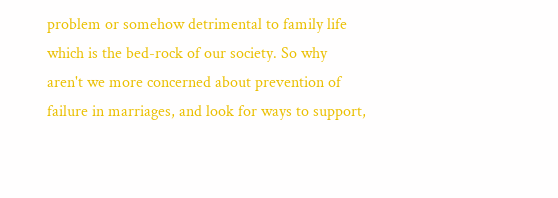problem or somehow detrimental to family life which is the bed-rock of our society. So why aren't we more concerned about prevention of failure in marriages, and look for ways to support,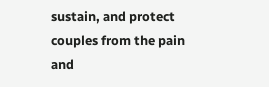sustain, and protect couples from the pain and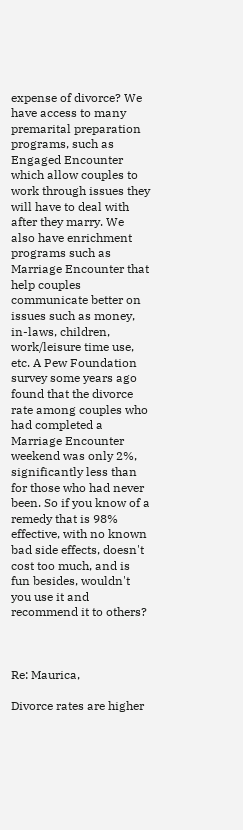expense of divorce? We have access to many premarital preparation programs, such as Engaged Encounter which allow couples to work through issues they will have to deal with after they marry. We also have enrichment programs such as Marriage Encounter that help couples communicate better on issues such as money, in-laws, children, work/leisure time use, etc. A Pew Foundation survey some years ago found that the divorce rate among couples who had completed a Marriage Encounter weekend was only 2%, significantly less than for those who had never been. So if you know of a remedy that is 98% effective, with no known bad side effects, doesn't cost too much, and is fun besides, wouldn't you use it and recommend it to others?



Re: Maurica,

Divorce rates are higher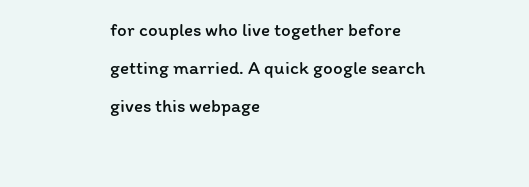for couples who live together before getting married. A quick google search gives this webpage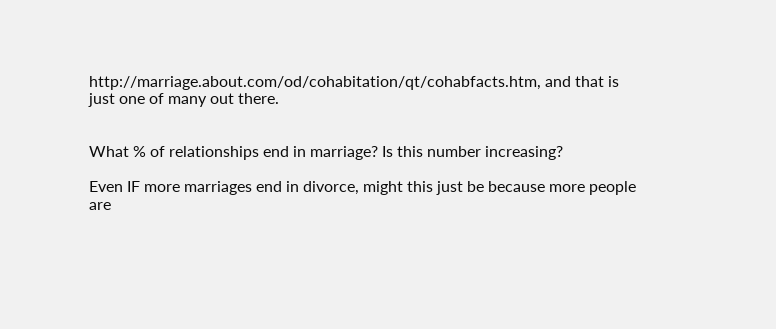http://marriage.about.com/od/cohabitation/qt/cohabfacts.htm, and that is just one of many out there.


What % of relationships end in marriage? Is this number increasing?

Even IF more marriages end in divorce, might this just be because more people are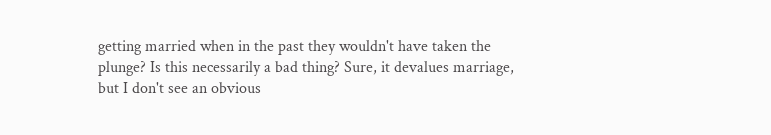getting married when in the past they wouldn't have taken the plunge? Is this necessarily a bad thing? Sure, it devalues marriage, but I don't see an obvious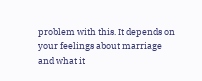problem with this. It depends on your feelings about marriage and what it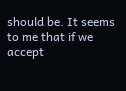should be. It seems to me that if we accept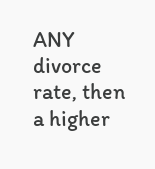ANY divorce rate, then a higher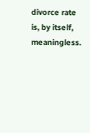divorce rate is, by itself, meaningless.